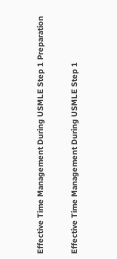Effective Time Management During USMLE Step 1 Preparation

Effective Time Management During USMLE Step 1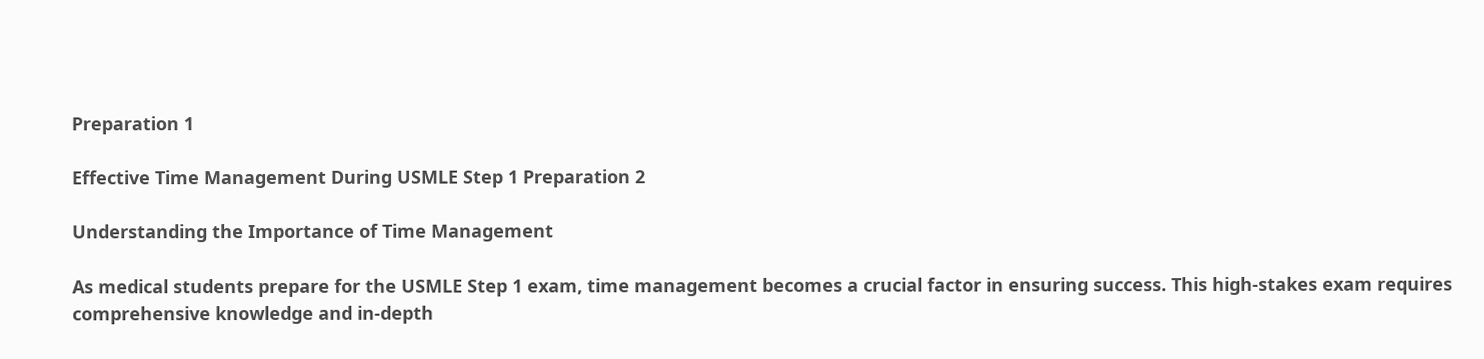Preparation 1

Effective Time Management During USMLE Step 1 Preparation 2

Understanding the Importance of Time Management

As medical students prepare for the USMLE Step 1 exam, time management becomes a crucial factor in ensuring success. This high-stakes exam requires comprehensive knowledge and in-depth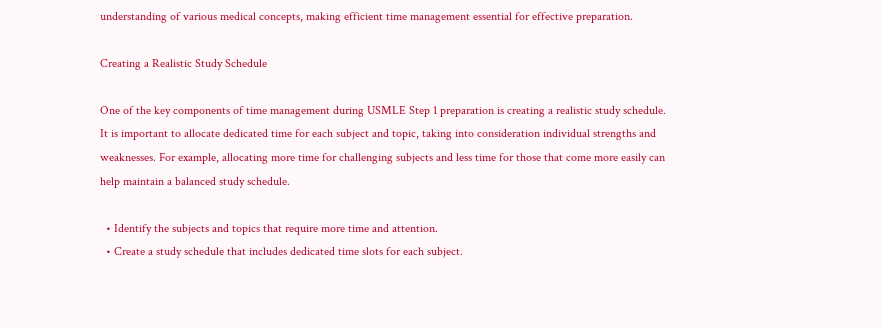understanding of various medical concepts, making efficient time management essential for effective preparation.

Creating a Realistic Study Schedule

One of the key components of time management during USMLE Step 1 preparation is creating a realistic study schedule. It is important to allocate dedicated time for each subject and topic, taking into consideration individual strengths and weaknesses. For example, allocating more time for challenging subjects and less time for those that come more easily can help maintain a balanced study schedule.

  • Identify the subjects and topics that require more time and attention.
  • Create a study schedule that includes dedicated time slots for each subject.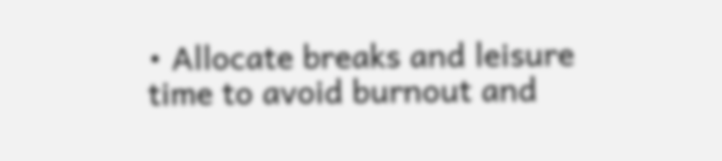• Allocate breaks and leisure time to avoid burnout and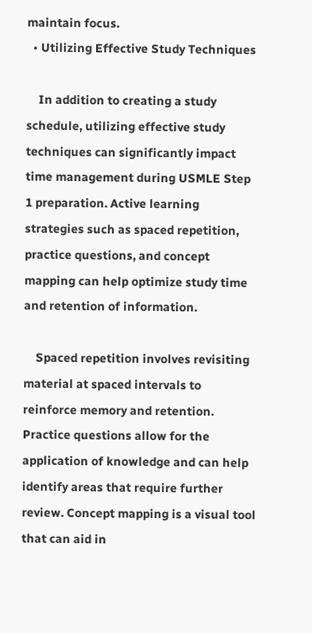maintain focus.
  • Utilizing Effective Study Techniques

    In addition to creating a study schedule, utilizing effective study techniques can significantly impact time management during USMLE Step 1 preparation. Active learning strategies such as spaced repetition, practice questions, and concept mapping can help optimize study time and retention of information.

    Spaced repetition involves revisiting material at spaced intervals to reinforce memory and retention. Practice questions allow for the application of knowledge and can help identify areas that require further review. Concept mapping is a visual tool that can aid in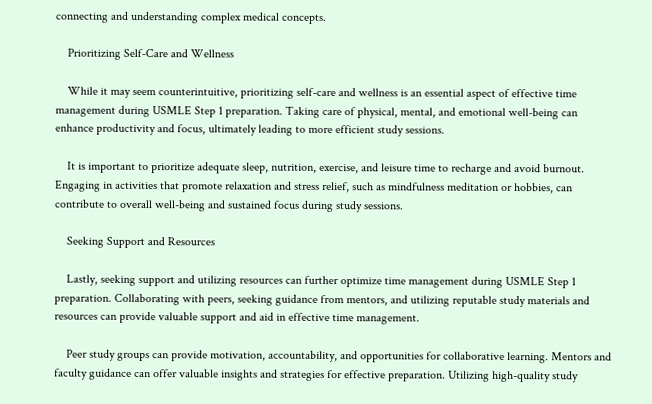connecting and understanding complex medical concepts.

    Prioritizing Self-Care and Wellness

    While it may seem counterintuitive, prioritizing self-care and wellness is an essential aspect of effective time management during USMLE Step 1 preparation. Taking care of physical, mental, and emotional well-being can enhance productivity and focus, ultimately leading to more efficient study sessions.

    It is important to prioritize adequate sleep, nutrition, exercise, and leisure time to recharge and avoid burnout. Engaging in activities that promote relaxation and stress relief, such as mindfulness meditation or hobbies, can contribute to overall well-being and sustained focus during study sessions.

    Seeking Support and Resources

    Lastly, seeking support and utilizing resources can further optimize time management during USMLE Step 1 preparation. Collaborating with peers, seeking guidance from mentors, and utilizing reputable study materials and resources can provide valuable support and aid in effective time management.

    Peer study groups can provide motivation, accountability, and opportunities for collaborative learning. Mentors and faculty guidance can offer valuable insights and strategies for effective preparation. Utilizing high-quality study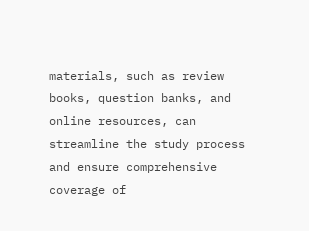materials, such as review books, question banks, and online resources, can streamline the study process and ensure comprehensive coverage of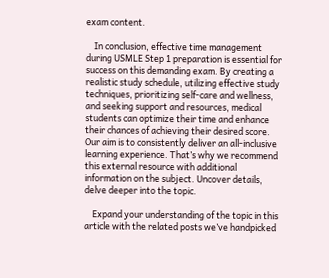exam content.

    In conclusion, effective time management during USMLE Step 1 preparation is essential for success on this demanding exam. By creating a realistic study schedule, utilizing effective study techniques, prioritizing self-care and wellness, and seeking support and resources, medical students can optimize their time and enhance their chances of achieving their desired score. Our aim is to consistently deliver an all-inclusive learning experience. That’s why we recommend this external resource with additional information on the subject. Uncover details, delve deeper into the topic.

    Expand your understanding of the topic in this article with the related posts we’ve handpicked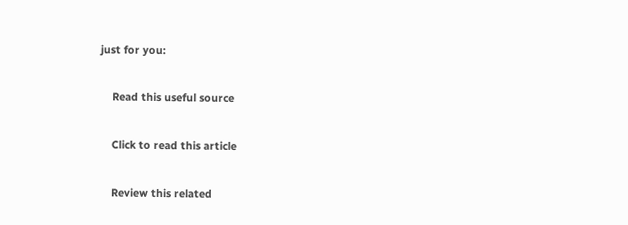just for you:

    Read this useful source

    Click to read this article

    Review this related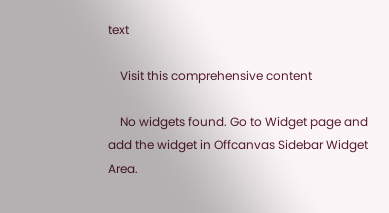text

    Visit this comprehensive content

    No widgets found. Go to Widget page and add the widget in Offcanvas Sidebar Widget Area.